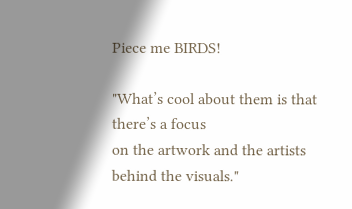Piece me BIRDS!

"What’s cool about them is that there’s a focus
on the artwork and the artists behind the visuals."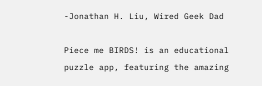-Jonathan H. Liu, Wired Geek Dad

Piece me BIRDS! is an educational puzzle app, featuring the amazing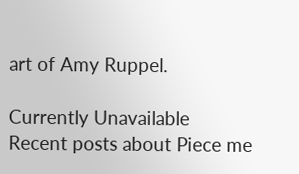art of Amy Ruppel.

Currently Unavailable
Recent posts about Piece me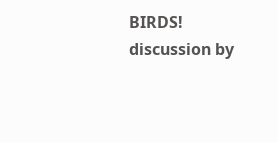BIRDS!
discussion by